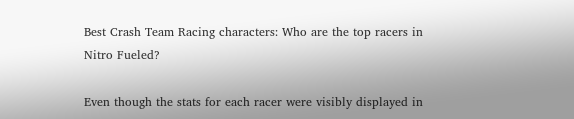Best Crash Team Racing characters: Who are the top racers in Nitro Fueled?

Even though the stats for each racer were visibly displayed in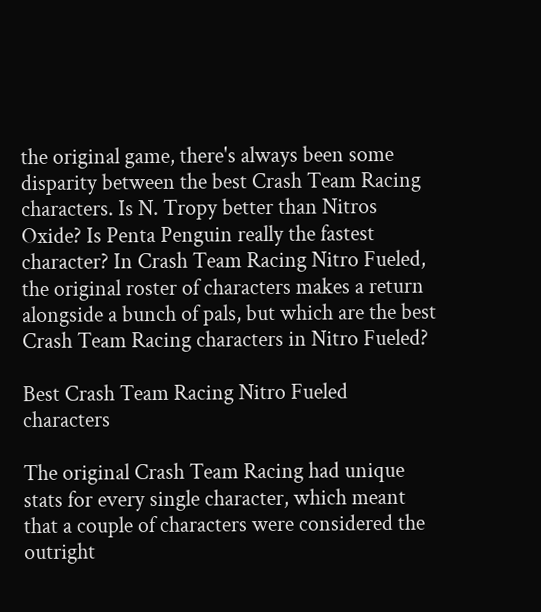the original game, there's always been some disparity between the best Crash Team Racing characters. Is N. Tropy better than Nitros Oxide? Is Penta Penguin really the fastest character? In Crash Team Racing Nitro Fueled, the original roster of characters makes a return alongside a bunch of pals, but which are the best Crash Team Racing characters in Nitro Fueled?

Best Crash Team Racing Nitro Fueled characters

The original Crash Team Racing had unique stats for every single character, which meant that a couple of characters were considered the outright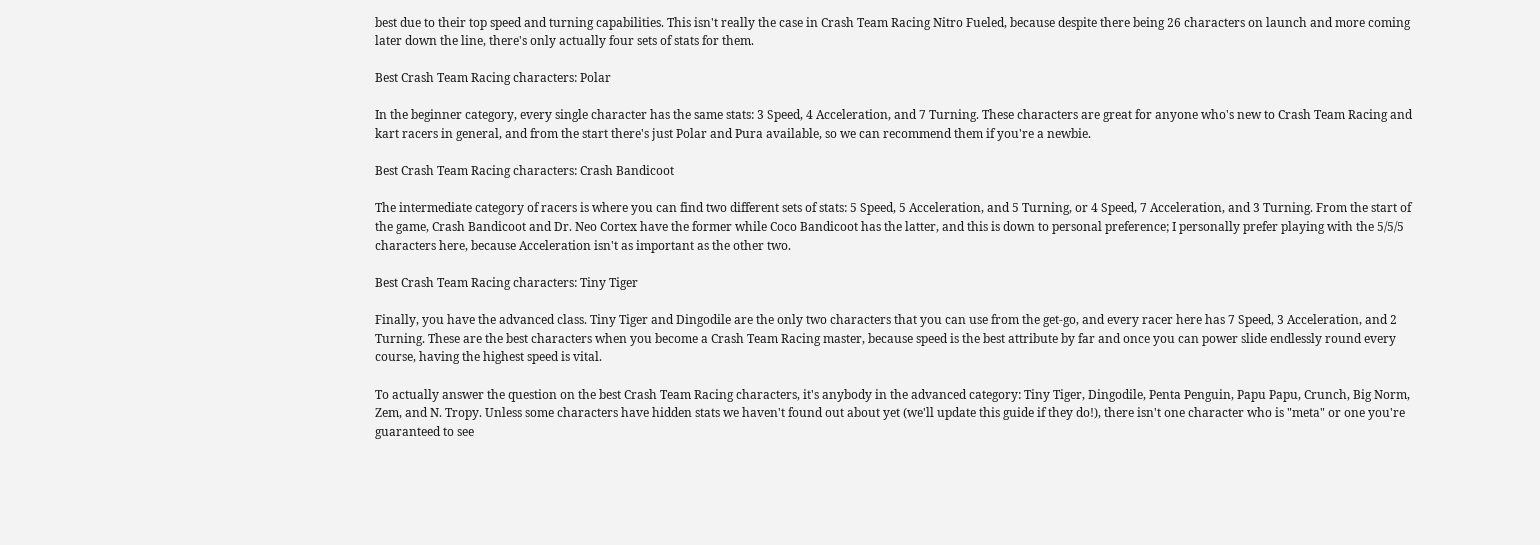best due to their top speed and turning capabilities. This isn't really the case in Crash Team Racing Nitro Fueled, because despite there being 26 characters on launch and more coming later down the line, there's only actually four sets of stats for them.

Best Crash Team Racing characters: Polar

In the beginner category, every single character has the same stats: 3 Speed, 4 Acceleration, and 7 Turning. These characters are great for anyone who's new to Crash Team Racing and kart racers in general, and from the start there's just Polar and Pura available, so we can recommend them if you're a newbie.

Best Crash Team Racing characters: Crash Bandicoot

The intermediate category of racers is where you can find two different sets of stats: 5 Speed, 5 Acceleration, and 5 Turning, or 4 Speed, 7 Acceleration, and 3 Turning. From the start of the game, Crash Bandicoot and Dr. Neo Cortex have the former while Coco Bandicoot has the latter, and this is down to personal preference; I personally prefer playing with the 5/5/5 characters here, because Acceleration isn't as important as the other two.

Best Crash Team Racing characters: Tiny Tiger

Finally, you have the advanced class. Tiny Tiger and Dingodile are the only two characters that you can use from the get-go, and every racer here has 7 Speed, 3 Acceleration, and 2 Turning. These are the best characters when you become a Crash Team Racing master, because speed is the best attribute by far and once you can power slide endlessly round every course, having the highest speed is vital.

To actually answer the question on the best Crash Team Racing characters, it's anybody in the advanced category: Tiny Tiger, Dingodile, Penta Penguin, Papu Papu, Crunch, Big Norm, Zem, and N. Tropy. Unless some characters have hidden stats we haven't found out about yet (we'll update this guide if they do!), there isn't one character who is "meta" or one you're guaranteed to see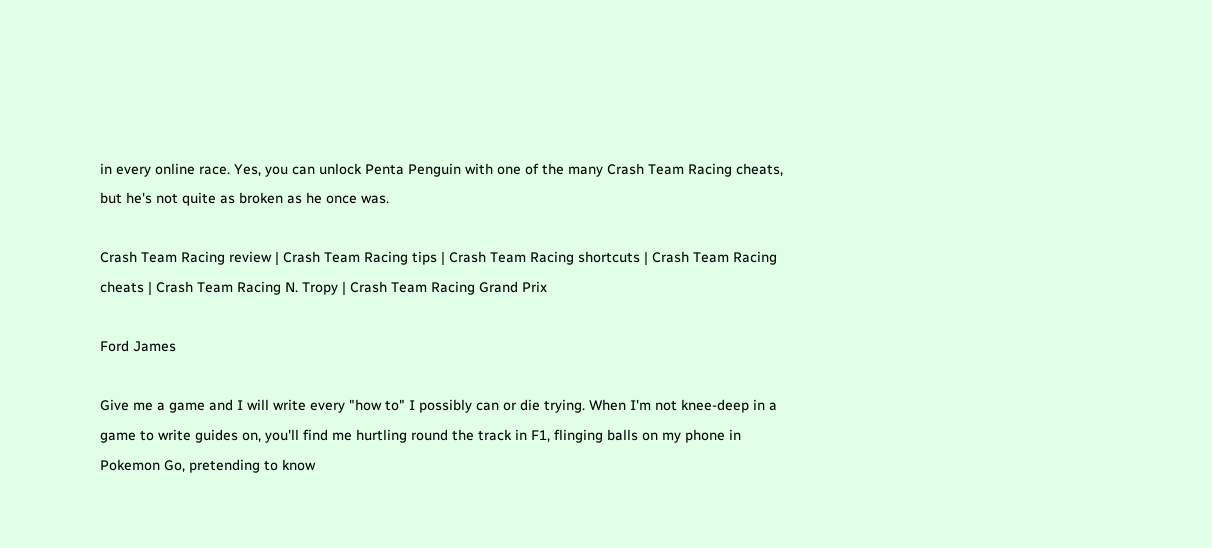in every online race. Yes, you can unlock Penta Penguin with one of the many Crash Team Racing cheats, but he's not quite as broken as he once was.

Crash Team Racing review | Crash Team Racing tips | Crash Team Racing shortcuts | Crash Team Racing cheats | Crash Team Racing N. Tropy | Crash Team Racing Grand Prix

Ford James

Give me a game and I will write every "how to" I possibly can or die trying. When I'm not knee-deep in a game to write guides on, you'll find me hurtling round the track in F1, flinging balls on my phone in Pokemon Go, pretending to know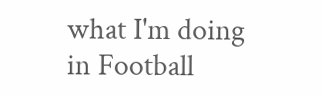what I'm doing in Football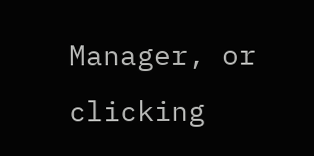Manager, or clicking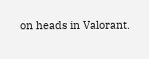on heads in Valorant.